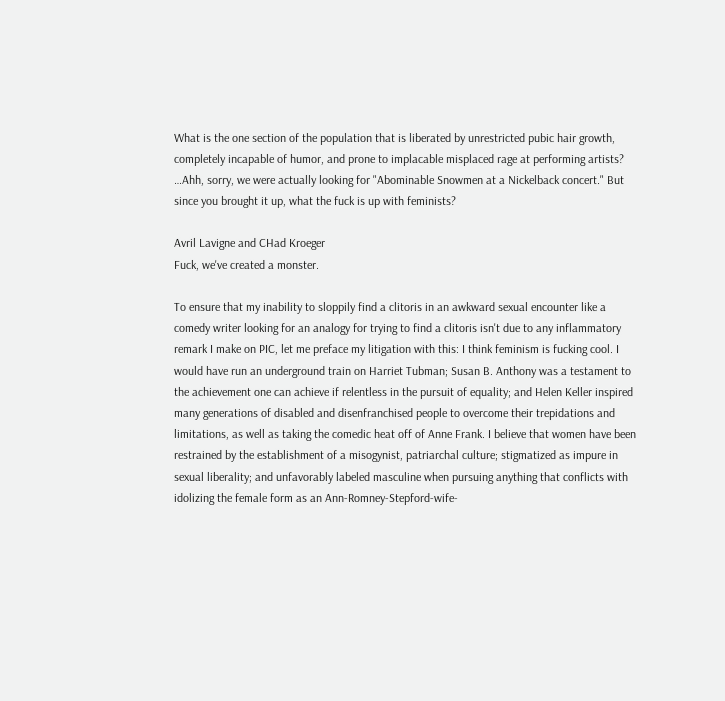What is the one section of the population that is liberated by unrestricted pubic hair growth, completely incapable of humor, and prone to implacable misplaced rage at performing artists? …Ahh, sorry, we were actually looking for "Abominable Snowmen at a Nickelback concert." But since you brought it up, what the fuck is up with feminists?

Avril Lavigne and CHad Kroeger
Fuck, we've created a monster.

To ensure that my inability to sloppily find a clitoris in an awkward sexual encounter like a comedy writer looking for an analogy for trying to find a clitoris isn't due to any inflammatory remark I make on PIC, let me preface my litigation with this: I think feminism is fucking cool. I would have run an underground train on Harriet Tubman; Susan B. Anthony was a testament to the achievement one can achieve if relentless in the pursuit of equality; and Helen Keller inspired many generations of disabled and disenfranchised people to overcome their trepidations and limitations, as well as taking the comedic heat off of Anne Frank. I believe that women have been restrained by the establishment of a misogynist, patriarchal culture; stigmatized as impure in sexual liberality; and unfavorably labeled masculine when pursuing anything that conflicts with idolizing the female form as an Ann-Romney-Stepford-wife-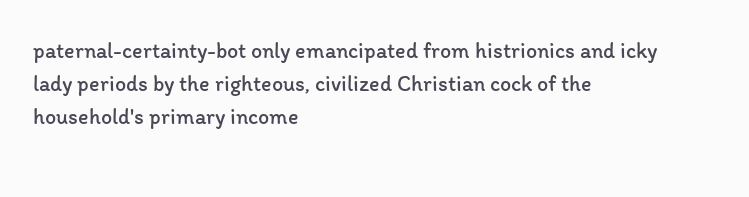paternal-certainty-bot only emancipated from histrionics and icky lady periods by the righteous, civilized Christian cock of the household's primary income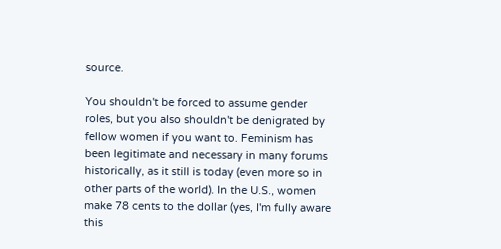source.

You shouldn't be forced to assume gender roles, but you also shouldn't be denigrated by fellow women if you want to. Feminism has been legitimate and necessary in many forums historically, as it still is today (even more so in other parts of the world). In the U.S., women make 78 cents to the dollar (yes, I'm fully aware this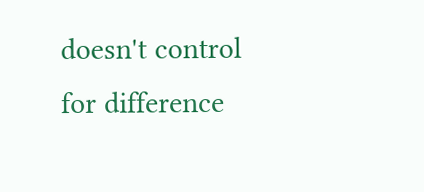doesn't control for difference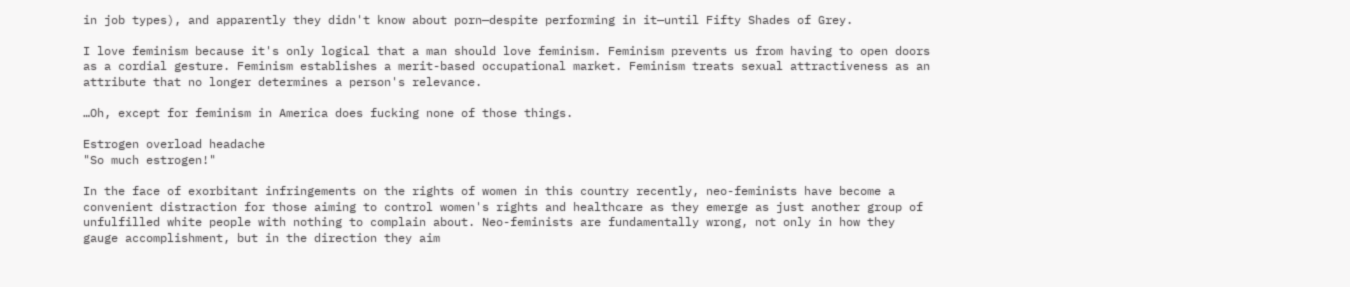in job types), and apparently they didn't know about porn—despite performing in it—until Fifty Shades of Grey.

I love feminism because it's only logical that a man should love feminism. Feminism prevents us from having to open doors as a cordial gesture. Feminism establishes a merit-based occupational market. Feminism treats sexual attractiveness as an attribute that no longer determines a person's relevance.

…Oh, except for feminism in America does fucking none of those things.

Estrogen overload headache
"So much estrogen!"

In the face of exorbitant infringements on the rights of women in this country recently, neo-feminists have become a convenient distraction for those aiming to control women's rights and healthcare as they emerge as just another group of unfulfilled white people with nothing to complain about. Neo-feminists are fundamentally wrong, not only in how they gauge accomplishment, but in the direction they aim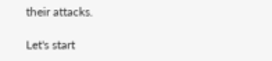their attacks.

Let's start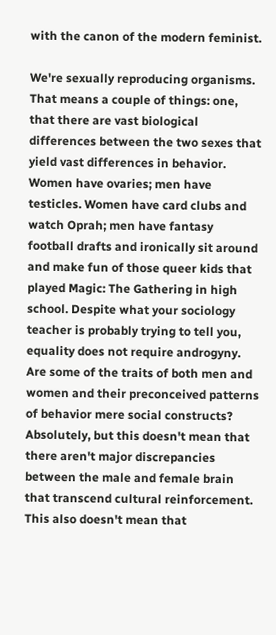with the canon of the modern feminist.

We're sexually reproducing organisms. That means a couple of things: one, that there are vast biological differences between the two sexes that yield vast differences in behavior. Women have ovaries; men have testicles. Women have card clubs and watch Oprah; men have fantasy football drafts and ironically sit around and make fun of those queer kids that played Magic: The Gathering in high school. Despite what your sociology teacher is probably trying to tell you, equality does not require androgyny. Are some of the traits of both men and women and their preconceived patterns of behavior mere social constructs? Absolutely, but this doesn't mean that there aren't major discrepancies between the male and female brain that transcend cultural reinforcement. This also doesn't mean that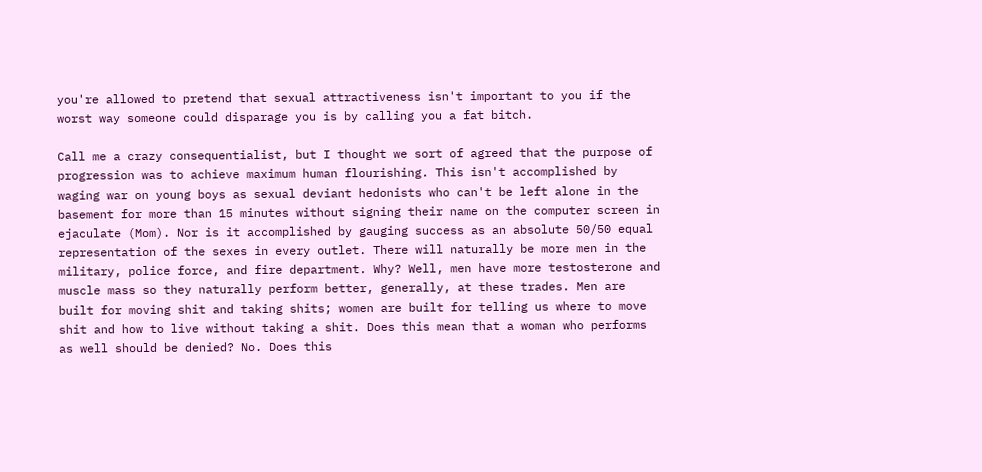you're allowed to pretend that sexual attractiveness isn't important to you if the worst way someone could disparage you is by calling you a fat bitch.

Call me a crazy consequentialist, but I thought we sort of agreed that the purpose of progression was to achieve maximum human flourishing. This isn't accomplished by waging war on young boys as sexual deviant hedonists who can't be left alone in the basement for more than 15 minutes without signing their name on the computer screen in ejaculate (Mom). Nor is it accomplished by gauging success as an absolute 50/50 equal representation of the sexes in every outlet. There will naturally be more men in the military, police force, and fire department. Why? Well, men have more testosterone and muscle mass so they naturally perform better, generally, at these trades. Men are built for moving shit and taking shits; women are built for telling us where to move shit and how to live without taking a shit. Does this mean that a woman who performs as well should be denied? No. Does this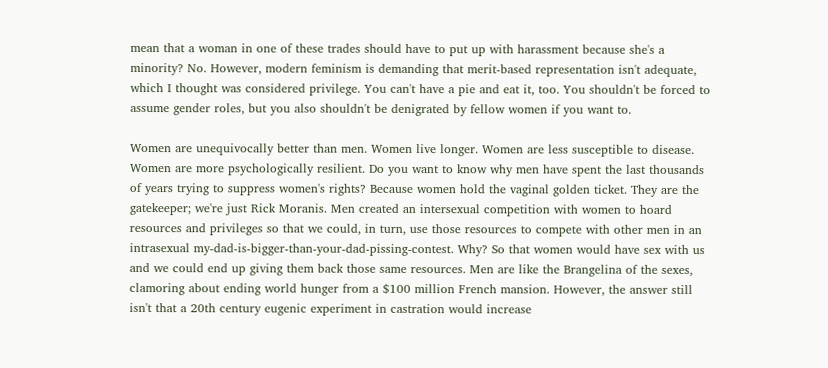mean that a woman in one of these trades should have to put up with harassment because she's a minority? No. However, modern feminism is demanding that merit-based representation isn't adequate, which I thought was considered privilege. You can't have a pie and eat it, too. You shouldn't be forced to assume gender roles, but you also shouldn't be denigrated by fellow women if you want to.

Women are unequivocally better than men. Women live longer. Women are less susceptible to disease. Women are more psychologically resilient. Do you want to know why men have spent the last thousands of years trying to suppress women's rights? Because women hold the vaginal golden ticket. They are the gatekeeper; we're just Rick Moranis. Men created an intersexual competition with women to hoard resources and privileges so that we could, in turn, use those resources to compete with other men in an intrasexual my-dad-is-bigger-than-your-dad-pissing-contest. Why? So that women would have sex with us and we could end up giving them back those same resources. Men are like the Brangelina of the sexes, clamoring about ending world hunger from a $100 million French mansion. However, the answer still isn't that a 20th century eugenic experiment in castration would increase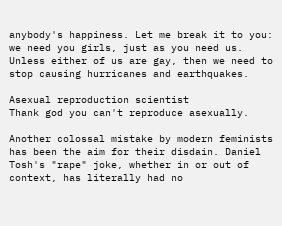anybody's happiness. Let me break it to you: we need you girls, just as you need us. Unless either of us are gay, then we need to stop causing hurricanes and earthquakes.

Asexual reproduction scientist
Thank god you can't reproduce asexually.

Another colossal mistake by modern feminists has been the aim for their disdain. Daniel Tosh's "rape" joke, whether in or out of context, has literally had no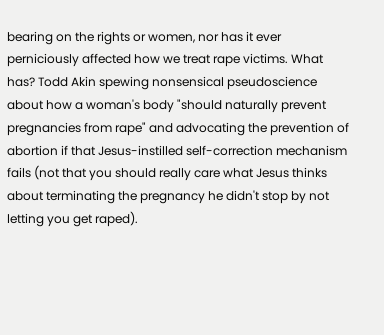bearing on the rights or women, nor has it ever perniciously affected how we treat rape victims. What has? Todd Akin spewing nonsensical pseudoscience about how a woman's body "should naturally prevent pregnancies from rape" and advocating the prevention of abortion if that Jesus-instilled self-correction mechanism fails (not that you should really care what Jesus thinks about terminating the pregnancy he didn't stop by not letting you get raped).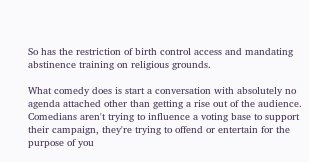So has the restriction of birth control access and mandating abstinence training on religious grounds.

What comedy does is start a conversation with absolutely no agenda attached other than getting a rise out of the audience. Comedians aren't trying to influence a voting base to support their campaign, they're trying to offend or entertain for the purpose of you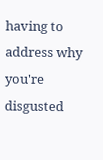having to address why you're disgusted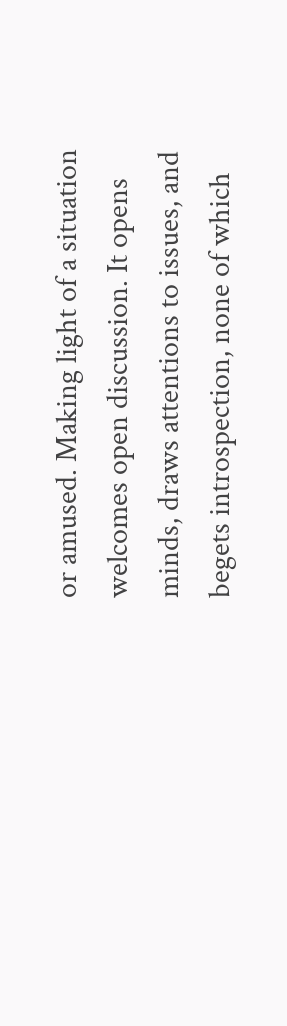or amused. Making light of a situation welcomes open discussion. It opens minds, draws attentions to issues, and begets introspection, none of which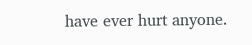have ever hurt anyone.